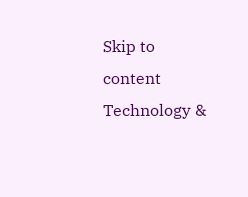Skip to content
Technology &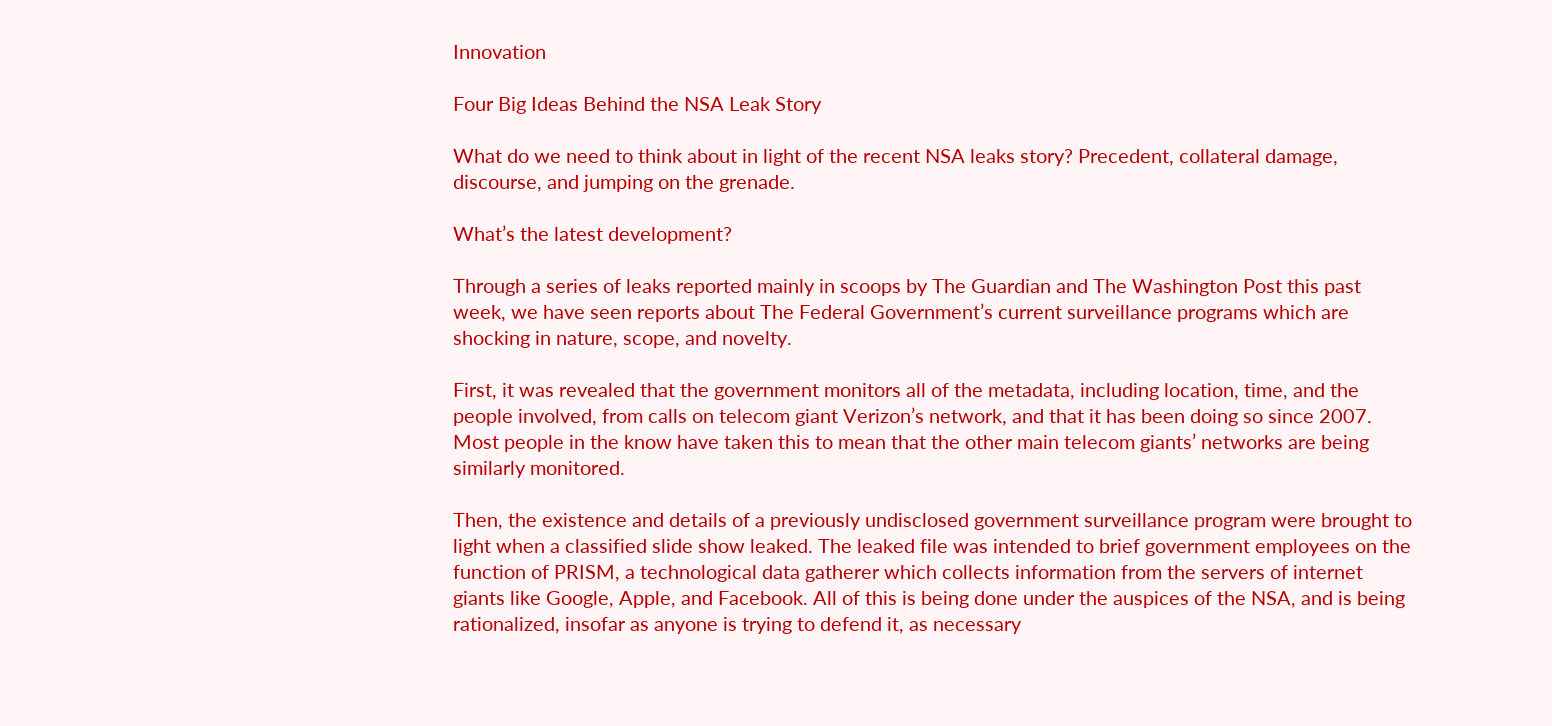Innovation

Four Big Ideas Behind the NSA Leak Story

What do we need to think about in light of the recent NSA leaks story? Precedent, collateral damage, discourse, and jumping on the grenade.

What’s the latest development?

Through a series of leaks reported mainly in scoops by The Guardian and The Washington Post this past week, we have seen reports about The Federal Government’s current surveillance programs which are shocking in nature, scope, and novelty.

First, it was revealed that the government monitors all of the metadata, including location, time, and the people involved, from calls on telecom giant Verizon’s network, and that it has been doing so since 2007. Most people in the know have taken this to mean that the other main telecom giants’ networks are being similarly monitored.

Then, the existence and details of a previously undisclosed government surveillance program were brought to light when a classified slide show leaked. The leaked file was intended to brief government employees on the function of PRISM, a technological data gatherer which collects information from the servers of internet giants like Google, Apple, and Facebook. All of this is being done under the auspices of the NSA, and is being rationalized, insofar as anyone is trying to defend it, as necessary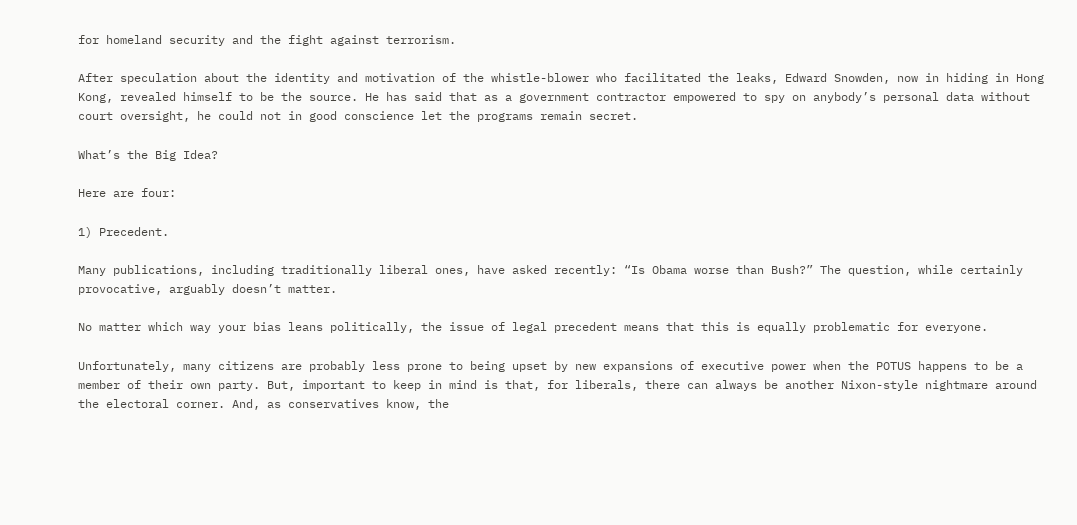for homeland security and the fight against terrorism.

After speculation about the identity and motivation of the whistle-blower who facilitated the leaks, Edward Snowden, now in hiding in Hong Kong, revealed himself to be the source. He has said that as a government contractor empowered to spy on anybody’s personal data without court oversight, he could not in good conscience let the programs remain secret.

What’s the Big Idea?

Here are four:

1) Precedent.

Many publications, including traditionally liberal ones, have asked recently: “Is Obama worse than Bush?” The question, while certainly provocative, arguably doesn’t matter.

No matter which way your bias leans politically, the issue of legal precedent means that this is equally problematic for everyone.

Unfortunately, many citizens are probably less prone to being upset by new expansions of executive power when the POTUS happens to be a member of their own party. But, important to keep in mind is that, for liberals, there can always be another Nixon-style nightmare around the electoral corner. And, as conservatives know, the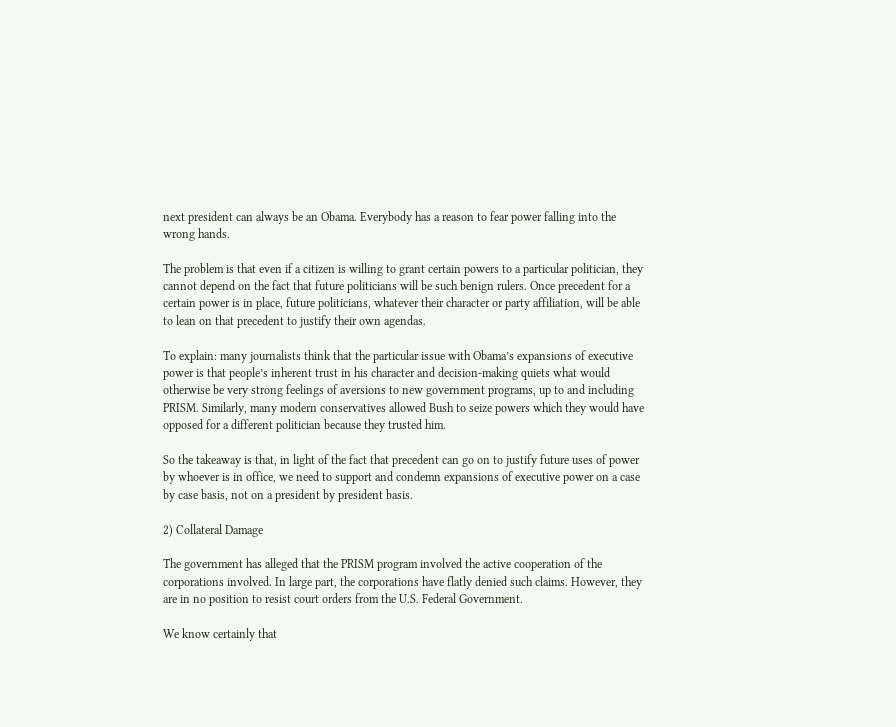next president can always be an Obama. Everybody has a reason to fear power falling into the wrong hands.

The problem is that even if a citizen is willing to grant certain powers to a particular politician, they cannot depend on the fact that future politicians will be such benign rulers. Once precedent for a certain power is in place, future politicians, whatever their character or party affiliation, will be able to lean on that precedent to justify their own agendas.

To explain: many journalists think that the particular issue with Obama’s expansions of executive power is that people’s inherent trust in his character and decision-making quiets what would otherwise be very strong feelings of aversions to new government programs, up to and including PRISM. Similarly, many modern conservatives allowed Bush to seize powers which they would have opposed for a different politician because they trusted him.

So the takeaway is that, in light of the fact that precedent can go on to justify future uses of power by whoever is in office, we need to support and condemn expansions of executive power on a case by case basis, not on a president by president basis.

2) Collateral Damage

The government has alleged that the PRISM program involved the active cooperation of the corporations involved. In large part, the corporations have flatly denied such claims. However, they are in no position to resist court orders from the U.S. Federal Government.

We know certainly that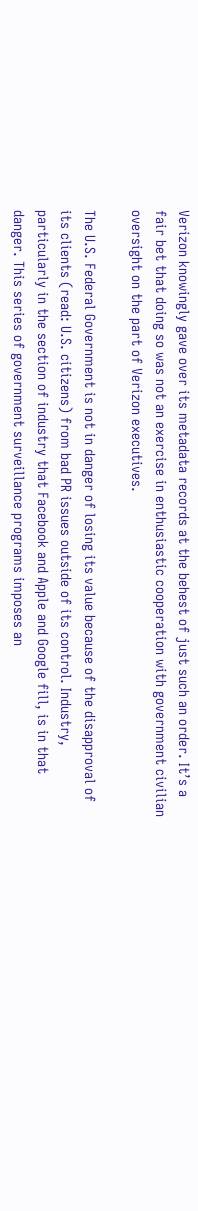Verizon knowingly gave over its metadata records at the behest of just such an order. It’s a fair bet that doing so was not an exercise in enthusiastic cooperation with government civilian oversight on the part of Verizon executives.

The U.S. Federal Government is not in danger of losing its value because of the disapproval of its clients (read: U.S. citizens) from bad PR issues outside of its control. Industry, particularly in the section of industry that Facebook and Apple and Google fill, is in that danger. This series of government surveillance programs imposes an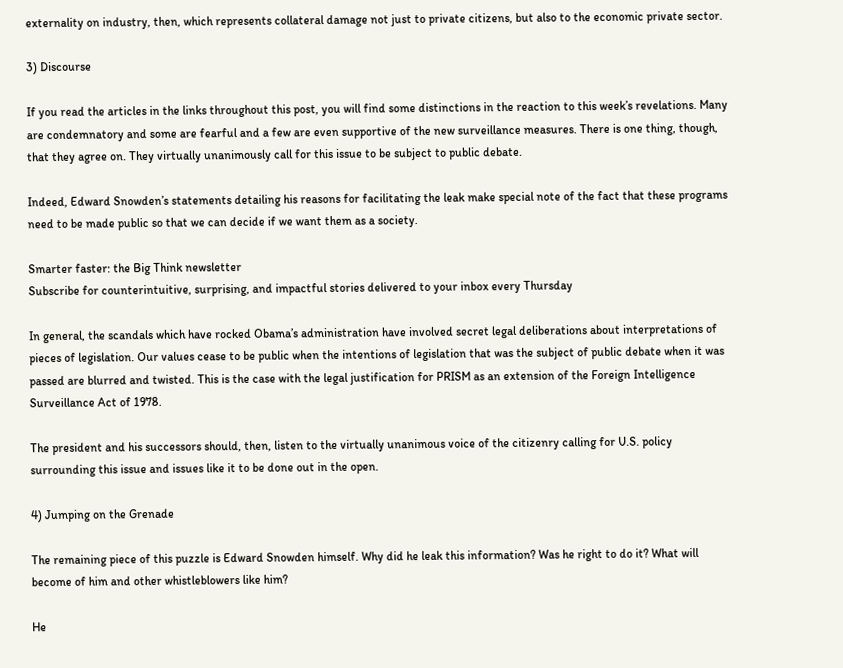externality on industry, then, which represents collateral damage not just to private citizens, but also to the economic private sector.

3) Discourse

If you read the articles in the links throughout this post, you will find some distinctions in the reaction to this week’s revelations. Many are condemnatory and some are fearful and a few are even supportive of the new surveillance measures. There is one thing, though, that they agree on. They virtually unanimously call for this issue to be subject to public debate.

Indeed, Edward Snowden’s statements detailing his reasons for facilitating the leak make special note of the fact that these programs need to be made public so that we can decide if we want them as a society.

Smarter faster: the Big Think newsletter
Subscribe for counterintuitive, surprising, and impactful stories delivered to your inbox every Thursday

In general, the scandals which have rocked Obama’s administration have involved secret legal deliberations about interpretations of pieces of legislation. Our values cease to be public when the intentions of legislation that was the subject of public debate when it was passed are blurred and twisted. This is the case with the legal justification for PRISM as an extension of the Foreign Intelligence Surveillance Act of 1978.

The president and his successors should, then, listen to the virtually unanimous voice of the citizenry calling for U.S. policy surrounding this issue and issues like it to be done out in the open.

4) Jumping on the Grenade

The remaining piece of this puzzle is Edward Snowden himself. Why did he leak this information? Was he right to do it? What will become of him and other whistleblowers like him?

He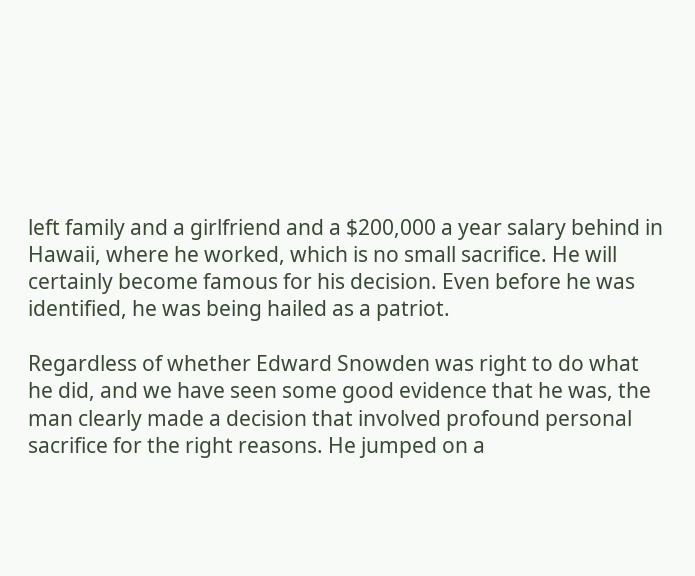left family and a girlfriend and a $200,000 a year salary behind in Hawaii, where he worked, which is no small sacrifice. He will certainly become famous for his decision. Even before he was identified, he was being hailed as a patriot.

Regardless of whether Edward Snowden was right to do what he did, and we have seen some good evidence that he was, the man clearly made a decision that involved profound personal sacrifice for the right reasons. He jumped on a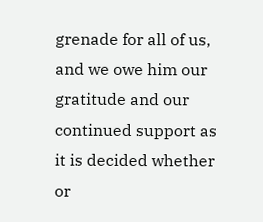grenade for all of us, and we owe him our gratitude and our continued support as it is decided whether or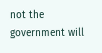not the government will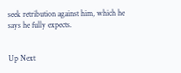seek retribution against him, which he says he fully expects.


Up Next